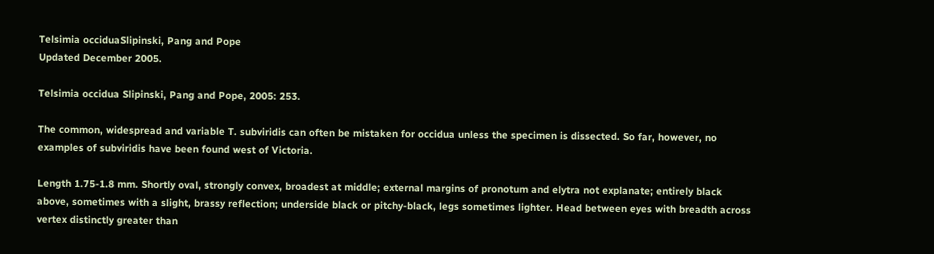Telsimia occiduaSlipinski, Pang and Pope
Updated December 2005.

Telsimia occidua Slipinski, Pang and Pope, 2005: 253.

The common, widespread and variable T. subviridis can often be mistaken for occidua unless the specimen is dissected. So far, however, no examples of subviridis have been found west of Victoria.

Length 1.75-1.8 mm. Shortly oval, strongly convex, broadest at middle; external margins of pronotum and elytra not explanate; entirely black above, sometimes with a slight, brassy reflection; underside black or pitchy-black, legs sometimes lighter. Head between eyes with breadth across vertex distinctly greater than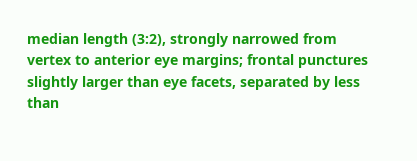median length (3:2), strongly narrowed from vertex to anterior eye margins; frontal punctures slightly larger than eye facets, separated by less than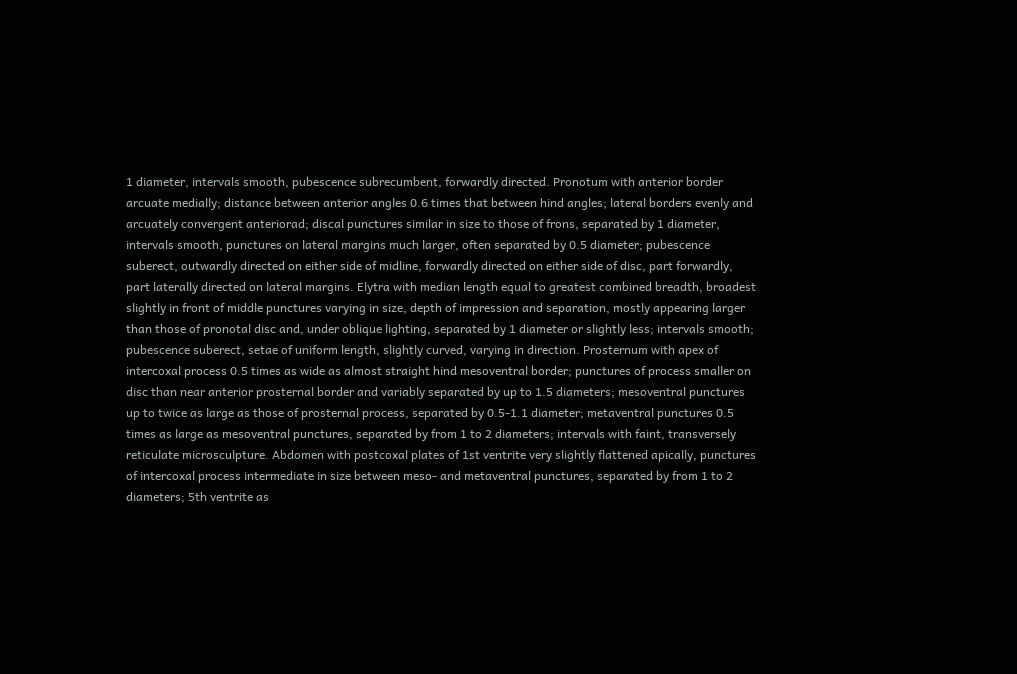1 diameter, intervals smooth, pubescence subrecumbent, forwardly directed. Pronotum with anterior border arcuate medially; distance between anterior angles 0.6 times that between hind angles; lateral borders evenly and arcuately convergent anteriorad; discal punctures similar in size to those of frons, separated by 1 diameter, intervals smooth, punctures on lateral margins much larger, often separated by 0.5 diameter; pubescence suberect, outwardly directed on either side of midline, forwardly directed on either side of disc, part forwardly, part laterally directed on lateral margins. Elytra with median length equal to greatest combined breadth, broadest slightly in front of middle punctures varying in size, depth of impression and separation, mostly appearing larger than those of pronotal disc and, under oblique lighting, separated by 1 diameter or slightly less; intervals smooth; pubescence suberect, setae of uniform length, slightly curved, varying in direction. Prosternum with apex of intercoxal process 0.5 times as wide as almost straight hind mesoventral border; punctures of process smaller on disc than near anterior prosternal border and variably separated by up to 1.5 diameters; mesoventral punctures up to twice as large as those of prosternal process, separated by 0.5-1.1 diameter; metaventral punctures 0.5 times as large as mesoventral punctures, separated by from 1 to 2 diameters; intervals with faint, transversely reticulate microsculpture. Abdomen with postcoxal plates of 1st ventrite very slightly flattened apically, punctures of intercoxal process intermediate in size between meso- and metaventral punctures, separated by from 1 to 2 diameters; 5th ventrite as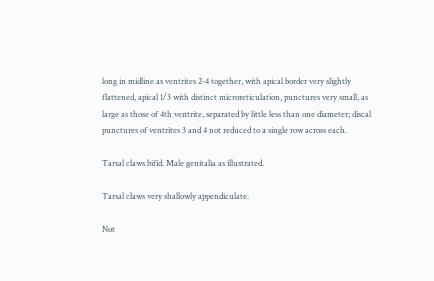long in midline as ventrites 2-4 together, with apical border very slightly flattened, apical 1/3 with distinct microreticulation, punctures very small, as large as those of 4th ventrite, separated by little less than one diameter; discal punctures of ventrites 3 and 4 not reduced to a single row across each.

Tarsal claws bifid. Male genitalia as illustrated.

Tarsal claws very shallowly appendiculate.

Not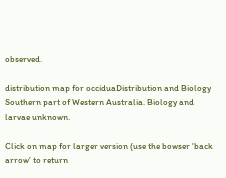observed.

distribution map for occiduaDistribution and Biology
Southern part of Western Australia. Biology and larvae unknown.

Click on map for larger version (use the bowser 'back arrow' to return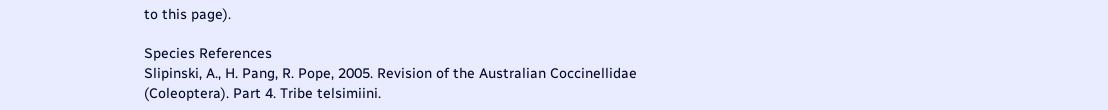to this page).

Species References
Slipinski, A., H. Pang, R. Pope, 2005. Revision of the Australian Coccinellidae (Coleoptera). Part 4. Tribe telsimiini.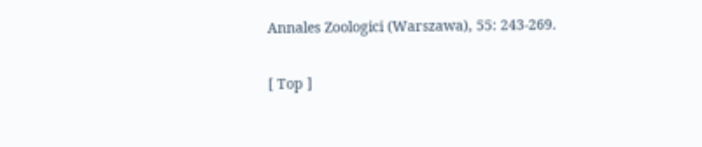Annales Zoologici (Warszawa), 55: 243-269.

[ Top ]